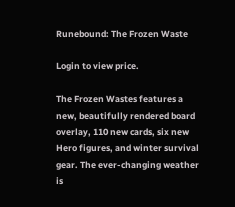Runebound: The Frozen Waste

Login to view price.

The Frozen Wastes features a new, beautifully rendered board overlay, 110 new cards, six new Hero figures, and winter survival gear. The ever-changing weather is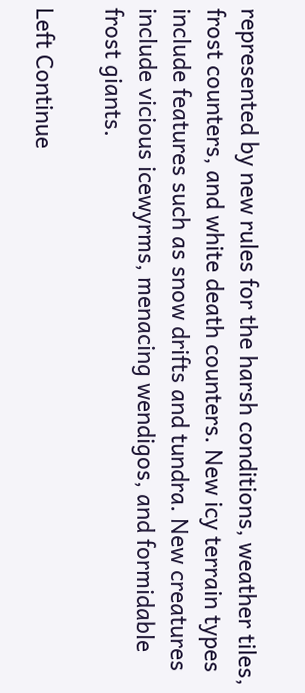represented by new rules for the harsh conditions, weather tiles, frost counters, and white death counters. New icy terrain types include features such as snow drifts and tundra. New creatures include vicious icewyrms, menacing wendigos, and formidable frost giants.

Left Continue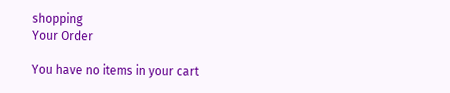shopping
Your Order

You have no items in your cart